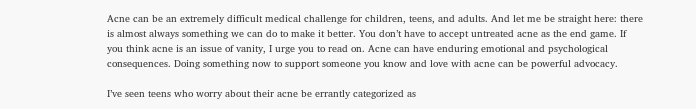Acne can be an extremely difficult medical challenge for children, teens, and adults. And let me be straight here: there is almost always something we can do to make it better. You don’t have to accept untreated acne as the end game. If you think acne is an issue of vanity, I urge you to read on. Acne can have enduring emotional and psychological consequences. Doing something now to support someone you know and love with acne can be powerful advocacy.

I’ve seen teens who worry about their acne be errantly categorized as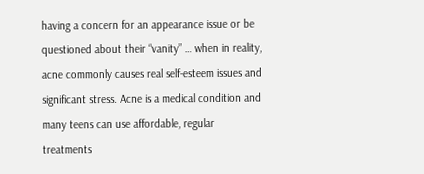having a concern for an appearance issue or be questioned about their “vanity” … when in reality, acne commonly causes real self-esteem issues and significant stress. Acne is a medical condition and many teens can use affordable, regular treatments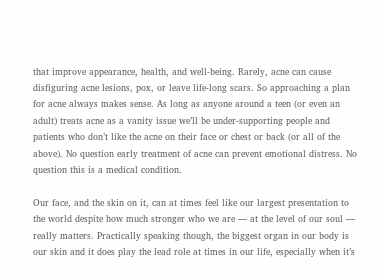that improve appearance, health, and well-being. Rarely, acne can cause disfiguring acne lesions, pox, or leave life-long scars. So approaching a plan for acne always makes sense. As long as anyone around a teen (or even an adult) treats acne as a vanity issue we’ll be under-supporting people and patients who don’t like the acne on their face or chest or back (or all of the above). No question early treatment of acne can prevent emotional distress. No question this is a medical condition.

Our face, and the skin on it, can at times feel like our largest presentation to the world despite how much stronger who we are — at the level of our soul — really matters. Practically speaking though, the biggest organ in our body is our skin and it does play the lead role at times in our life, especially when it’s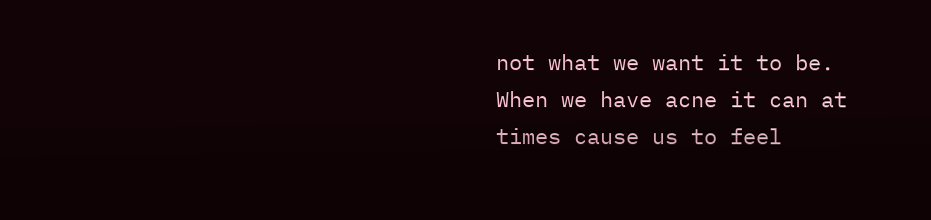not what we want it to be. When we have acne it can at times cause us to feel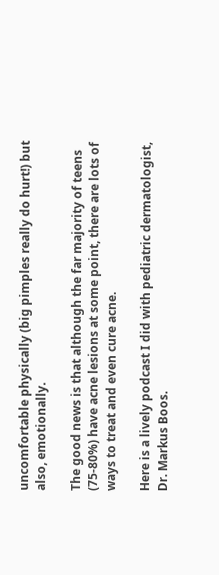uncomfortable physically (big pimples really do hurt!) but also, emotionally.

The good news is that although the far majority of teens (75-80%) have acne lesions at some point, there are lots of ways to treat and even cure acne.

Here is a lively podcast I did with pediatric dermatologist, Dr. Markus Boos.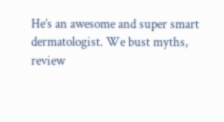He’s an awesome and super smart dermatologist. We bust myths, review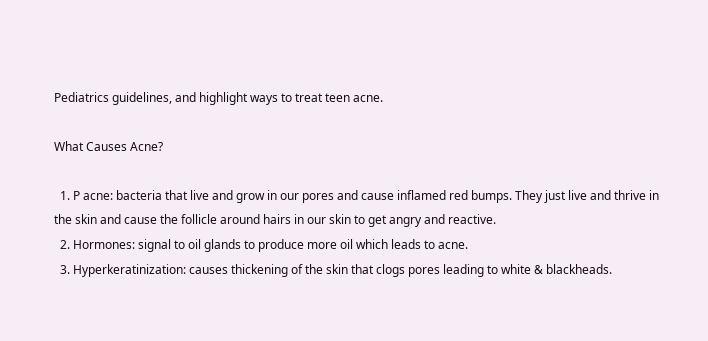Pediatrics guidelines, and highlight ways to treat teen acne.

What Causes Acne?

  1. P acne: bacteria that live and grow in our pores and cause inflamed red bumps. They just live and thrive in the skin and cause the follicle around hairs in our skin to get angry and reactive.
  2. Hormones: signal to oil glands to produce more oil which leads to acne.
  3. Hyperkeratinization: causes thickening of the skin that clogs pores leading to white & blackheads.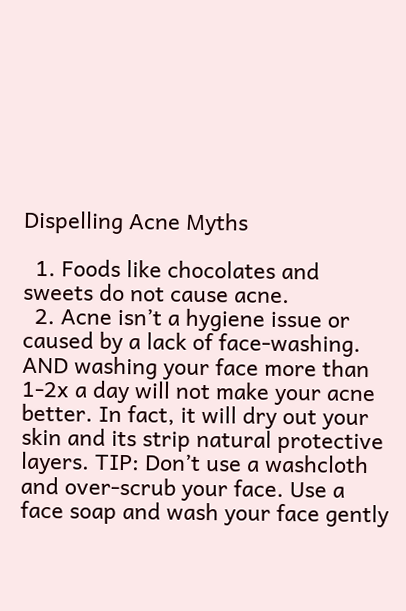Dispelling Acne Myths

  1. Foods like chocolates and sweets do not cause acne.
  2. Acne isn’t a hygiene issue or caused by a lack of face-washing. AND washing your face more than 1-2x a day will not make your acne better. In fact, it will dry out your skin and its strip natural protective layers. TIP: Don’t use a washcloth and over-scrub your face. Use a face soap and wash your face gently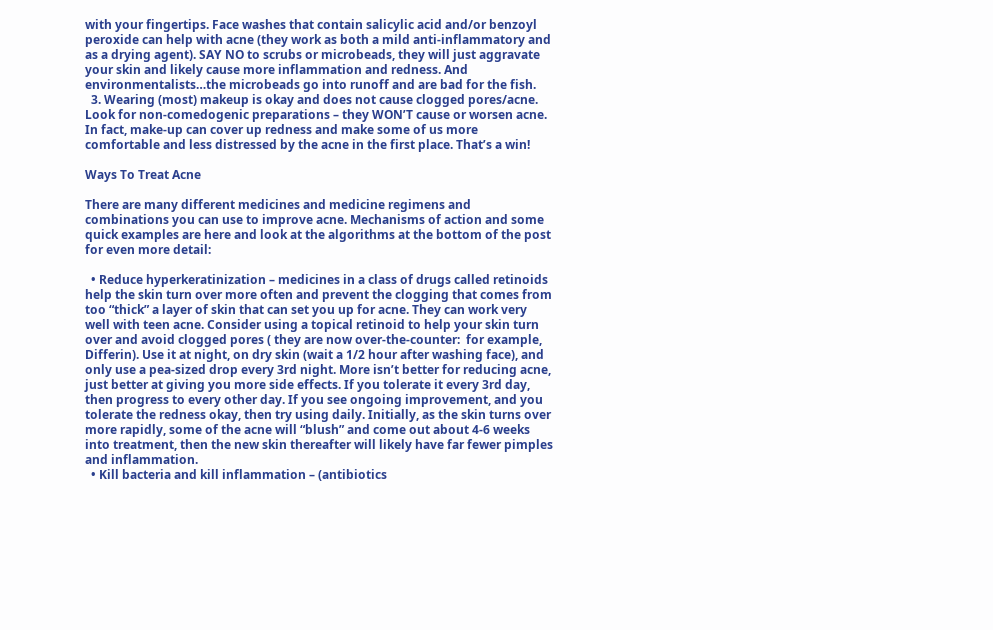with your fingertips. Face washes that contain salicylic acid and/or benzoyl peroxide can help with acne (they work as both a mild anti-inflammatory and as a drying agent). SAY NO to scrubs or microbeads, they will just aggravate your skin and likely cause more inflammation and redness. And environmentalists…the microbeads go into runoff and are bad for the fish.
  3. Wearing (most) makeup is okay and does not cause clogged pores/acne. Look for non-comedogenic preparations – they WON’T cause or worsen acne. In fact, make-up can cover up redness and make some of us more comfortable and less distressed by the acne in the first place. That’s a win!

Ways To Treat Acne

There are many different medicines and medicine regimens and combinations you can use to improve acne. Mechanisms of action and some quick examples are here and look at the algorithms at the bottom of the post for even more detail:

  • Reduce hyperkeratinization – medicines in a class of drugs called retinoids help the skin turn over more often and prevent the clogging that comes from too “thick” a layer of skin that can set you up for acne. They can work very well with teen acne. Consider using a topical retinoid to help your skin turn over and avoid clogged pores ( they are now over-the-counter:  for example, Differin). Use it at night, on dry skin (wait a 1/2 hour after washing face), and only use a pea-sized drop every 3rd night. More isn’t better for reducing acne, just better at giving you more side effects. If you tolerate it every 3rd day, then progress to every other day. If you see ongoing improvement, and you tolerate the redness okay, then try using daily. Initially, as the skin turns over more rapidly, some of the acne will “blush” and come out about 4-6 weeks into treatment, then the new skin thereafter will likely have far fewer pimples and inflammation.
  • Kill bacteria and kill inflammation – (antibiotics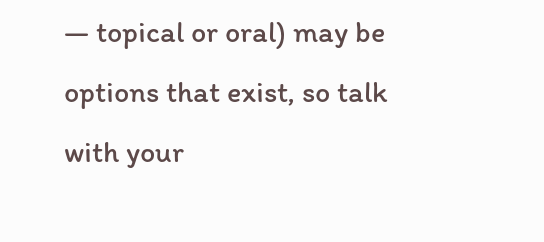— topical or oral) may be options that exist, so talk with your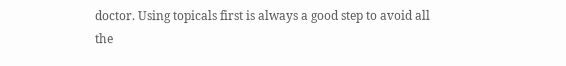doctor. Using topicals first is always a good step to avoid all the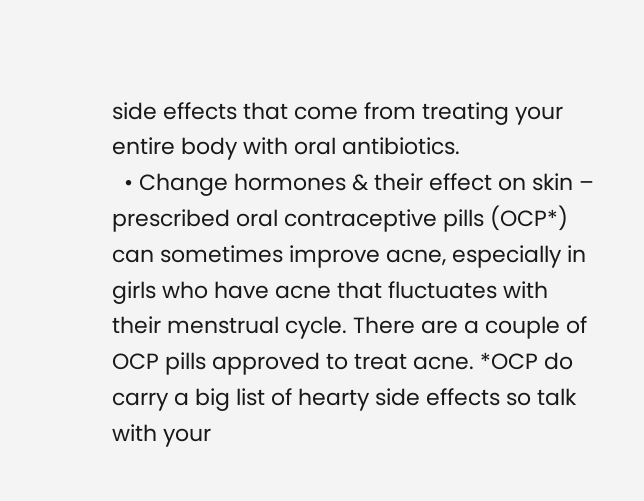side effects that come from treating your entire body with oral antibiotics.
  • Change hormones & their effect on skin – prescribed oral contraceptive pills (OCP*) can sometimes improve acne, especially in girls who have acne that fluctuates with their menstrual cycle. There are a couple of OCP pills approved to treat acne. *OCP do carry a big list of hearty side effects so talk with your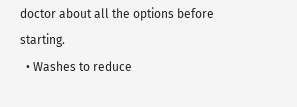doctor about all the options before starting.
  • Washes to reduce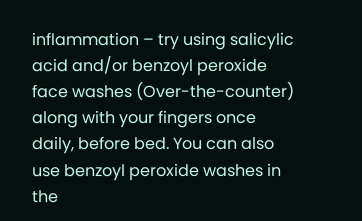inflammation – try using salicylic acid and/or benzoyl peroxide face washes (Over-the-counter) along with your fingers once daily, before bed. You can also use benzoyl peroxide washes in the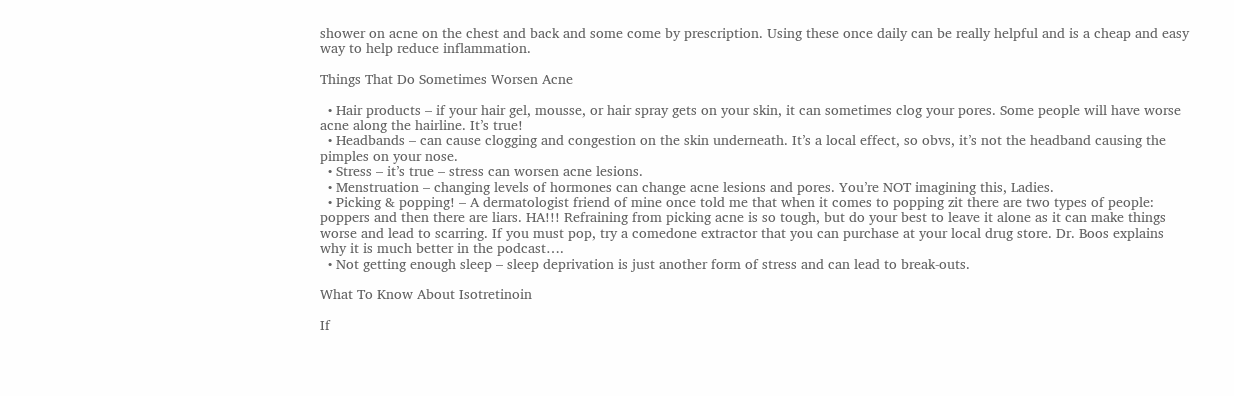shower on acne on the chest and back and some come by prescription. Using these once daily can be really helpful and is a cheap and easy way to help reduce inflammation.

Things That Do Sometimes Worsen Acne

  • Hair products – if your hair gel, mousse, or hair spray gets on your skin, it can sometimes clog your pores. Some people will have worse acne along the hairline. It’s true!
  • Headbands – can cause clogging and congestion on the skin underneath. It’s a local effect, so obvs, it’s not the headband causing the pimples on your nose.
  • Stress – it’s true – stress can worsen acne lesions.
  • Menstruation – changing levels of hormones can change acne lesions and pores. You’re NOT imagining this, Ladies.
  • Picking & popping! – A dermatologist friend of mine once told me that when it comes to popping zit there are two types of people: poppers and then there are liars. HA!!! Refraining from picking acne is so tough, but do your best to leave it alone as it can make things worse and lead to scarring. If you must pop, try a comedone extractor that you can purchase at your local drug store. Dr. Boos explains why it is much better in the podcast….
  • Not getting enough sleep – sleep deprivation is just another form of stress and can lead to break-outs.

What To Know About Isotretinoin

If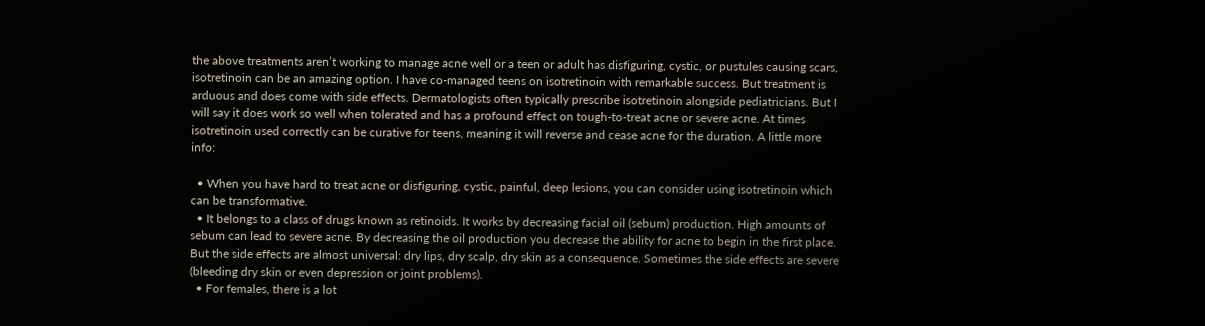the above treatments aren’t working to manage acne well or a teen or adult has disfiguring, cystic, or pustules causing scars, isotretinoin can be an amazing option. I have co-managed teens on isotretinoin with remarkable success. But treatment is arduous and does come with side effects. Dermatologists often typically prescribe isotretinoin alongside pediatricians. But I will say it does work so well when tolerated and has a profound effect on tough-to-treat acne or severe acne. At times isotretinoin used correctly can be curative for teens, meaning it will reverse and cease acne for the duration. A little more info:

  • When you have hard to treat acne or disfiguring, cystic, painful, deep lesions, you can consider using isotretinoin which can be transformative.
  • It belongs to a class of drugs known as retinoids. It works by decreasing facial oil (sebum) production. High amounts of sebum can lead to severe acne. By decreasing the oil production you decrease the ability for acne to begin in the first place. But the side effects are almost universal: dry lips, dry scalp, dry skin as a consequence. Sometimes the side effects are severe (bleeding dry skin or even depression or joint problems).
  • For females, there is a lot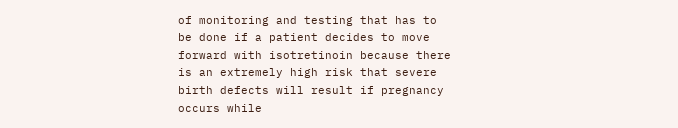of monitoring and testing that has to be done if a patient decides to move forward with isotretinoin because there is an extremely high risk that severe birth defects will result if pregnancy occurs while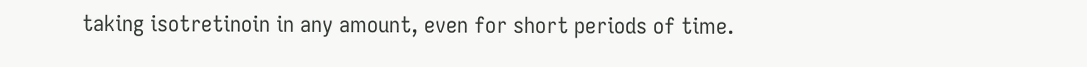taking isotretinoin in any amount, even for short periods of time.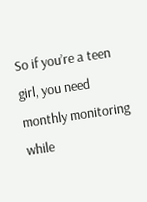So if you’re a teen girl, you need monthly monitoring while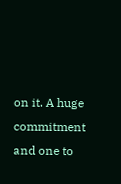on it. A huge commitment and one to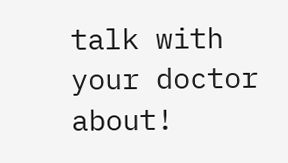talk with your doctor about!